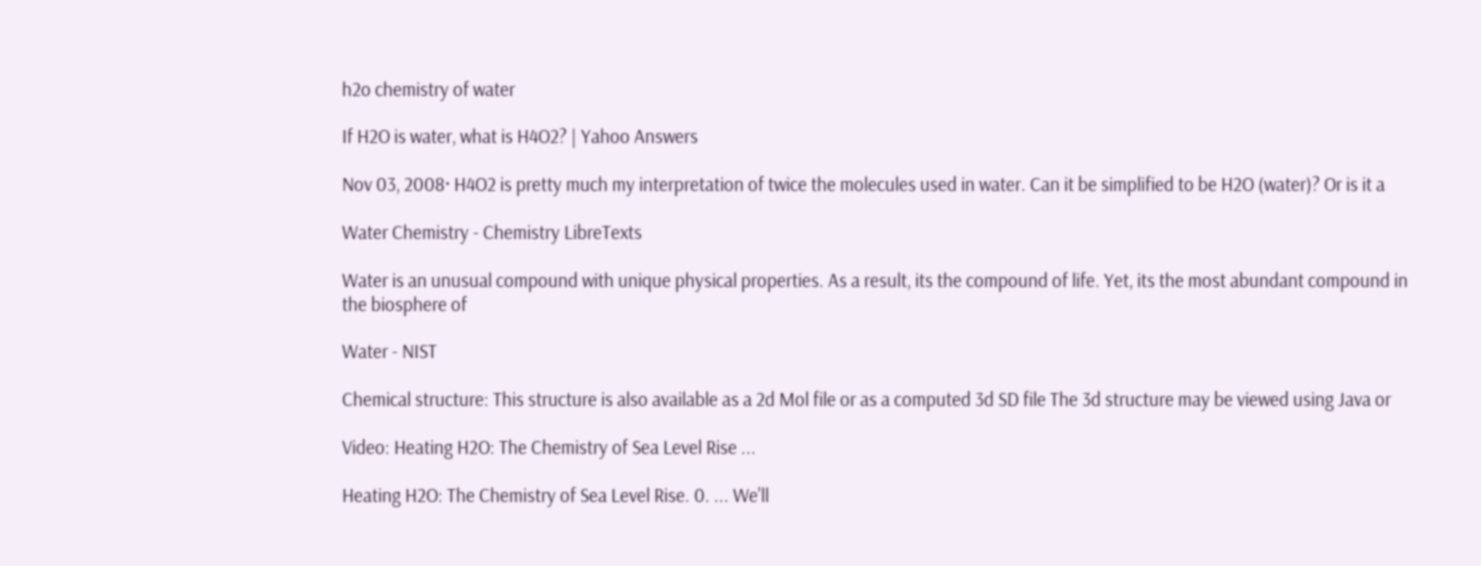h2o chemistry of water

If H2O is water, what is H4O2? | Yahoo Answers

Nov 03, 2008· H4O2 is pretty much my interpretation of twice the molecules used in water. Can it be simplified to be H2O (water)? Or is it a

Water Chemistry - Chemistry LibreTexts

Water is an unusual compound with unique physical properties. As a result, its the compound of life. Yet, its the most abundant compound in the biosphere of

Water - NIST

Chemical structure: This structure is also available as a 2d Mol file or as a computed 3d SD file The 3d structure may be viewed using Java or

Video: Heating H2O: The Chemistry of Sea Level Rise ...

Heating H2O: The Chemistry of Sea Level Rise. 0. ... We'll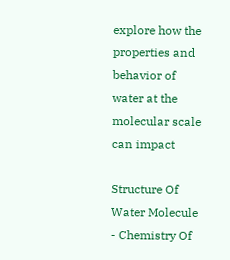explore how the properties and behavior of water at the molecular scale can impact

Structure Of Water Molecule - Chemistry Of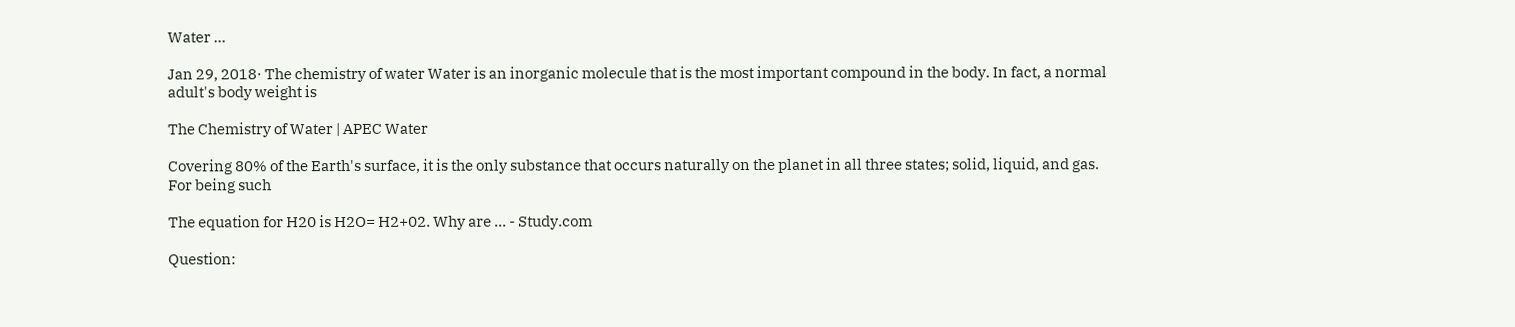Water ...

Jan 29, 2018· The chemistry of water Water is an inorganic molecule that is the most important compound in the body. In fact, a normal adult's body weight is

The Chemistry of Water | APEC Water

Covering 80% of the Earth's surface, it is the only substance that occurs naturally on the planet in all three states; solid, liquid, and gas. For being such

The equation for H20 is H2O= H2+02. Why are ... - Study.com

Question: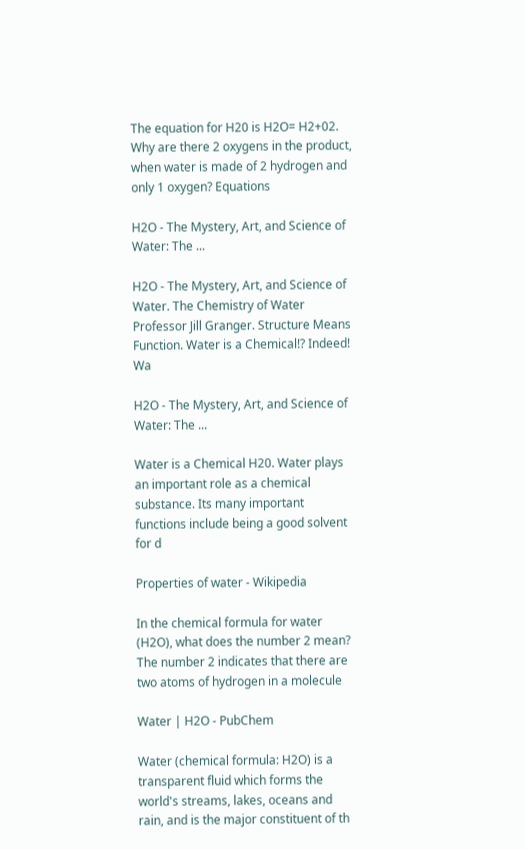The equation for H20 is H2O= H2+02. Why are there 2 oxygens in the product, when water is made of 2 hydrogen and only 1 oxygen? Equations

H2O - The Mystery, Art, and Science of Water: The ...

H2O - The Mystery, Art, and Science of Water. The Chemistry of Water Professor Jill Granger. Structure Means Function. Water is a Chemical!? Indeed! Wa

H2O - The Mystery, Art, and Science of Water: The ...

Water is a Chemical H20. Water plays an important role as a chemical substance. Its many important functions include being a good solvent for d

Properties of water - Wikipedia

In the chemical formula for water (H2O), what does the number 2 mean? The number 2 indicates that there are two atoms of hydrogen in a molecule

Water | H2O - PubChem

Water (chemical formula: H2O) is a transparent fluid which forms the world's streams, lakes, oceans and rain, and is the major constituent of th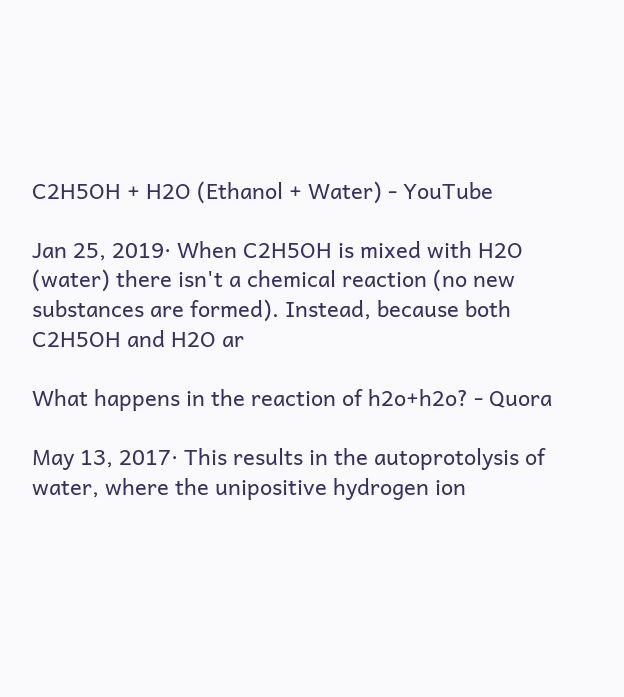C2H5OH + H2O (Ethanol + Water) - YouTube

Jan 25, 2019· When C2H5OH is mixed with H2O (water) there isn't a chemical reaction (no new substances are formed). Instead, because both C2H5OH and H2O ar

What happens in the reaction of h2o+h2o? - Quora

May 13, 2017· This results in the autoprotolysis of water, where the unipositive hydrogen ion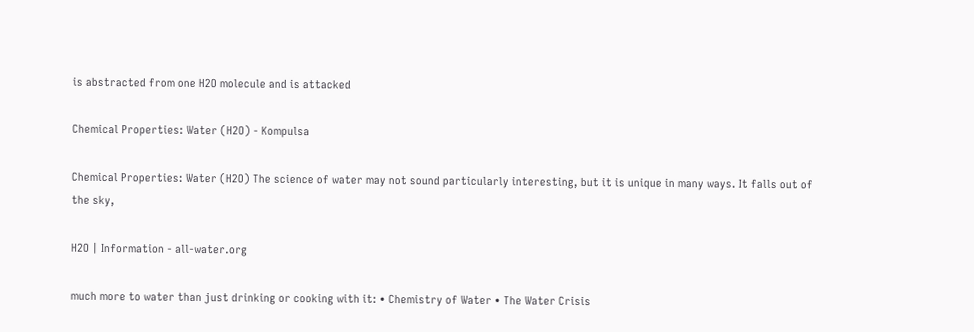is abstracted from one H2O molecule and is attacked

Chemical Properties: Water (H2O) - Kompulsa

Chemical Properties: Water (H2O) The science of water may not sound particularly interesting, but it is unique in many ways. It falls out of the sky,

H2O | Information - all-water.org

much more to water than just drinking or cooking with it: • Chemistry of Water • The Water Crisis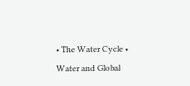• The Water Cycle • Water and Global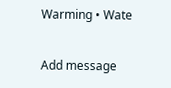Warming • Wate

Add message